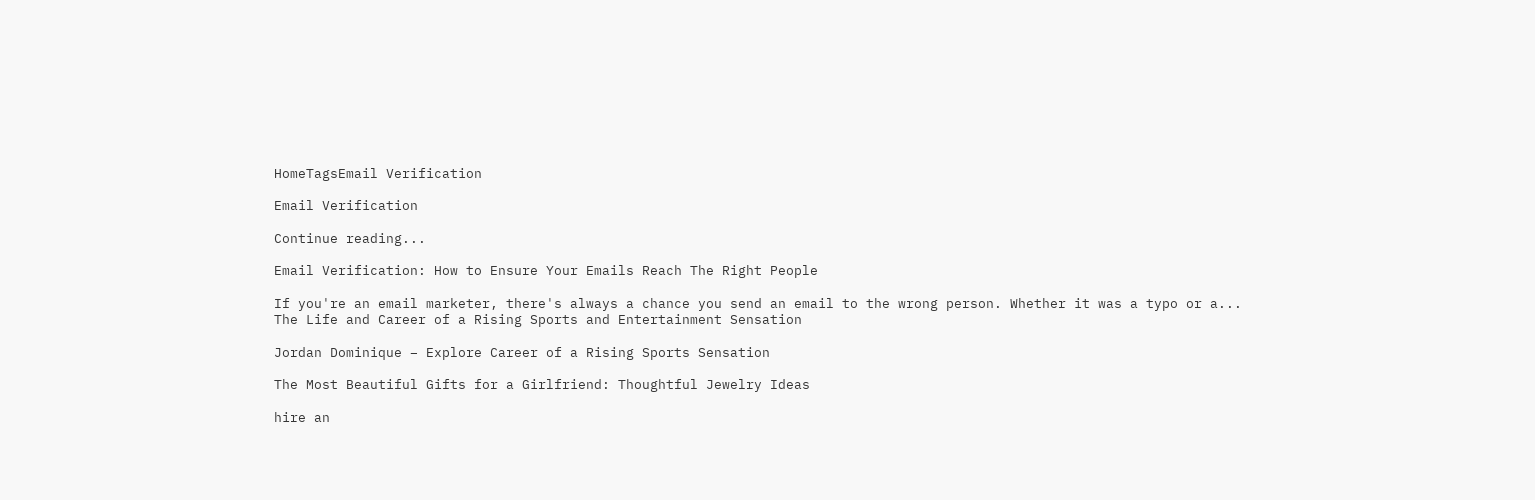HomeTagsEmail Verification

Email Verification

Continue reading...

Email Verification: How to Ensure Your Emails Reach The Right People

If you're an email marketer, there's always a chance you send an email to the wrong person. Whether it was a typo or a...
The Life and Career of a Rising Sports and Entertainment Sensation

Jordan Dominique – Explore Career of a Rising Sports Sensation

The Most Beautiful Gifts for a Girlfriend: Thoughtful Jewelry Ideas

hire an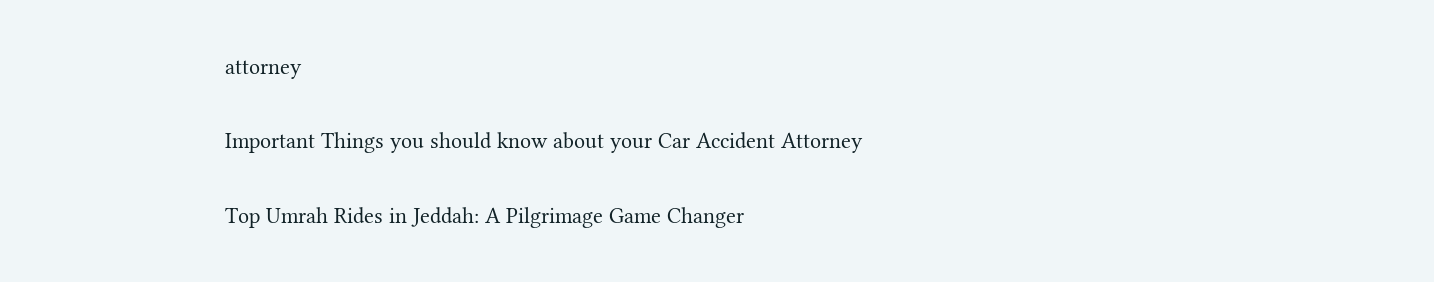attorney

Important Things you should know about your Car Accident Attorney

Top Umrah Rides in Jeddah: A Pilgrimage Game Changer